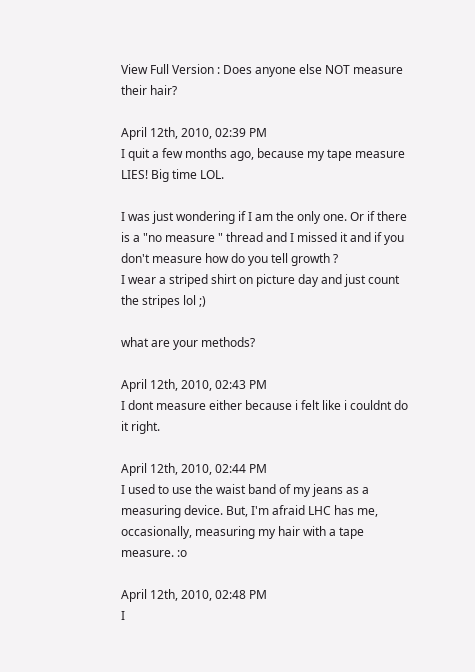View Full Version : Does anyone else NOT measure their hair?

April 12th, 2010, 02:39 PM
I quit a few months ago, because my tape measure LIES! Big time LOL.

I was just wondering if I am the only one. Or if there is a "no measure " thread and I missed it and if you don't measure how do you tell growth ?
I wear a striped shirt on picture day and just count the stripes lol ;)

what are your methods?

April 12th, 2010, 02:43 PM
I dont measure either because i felt like i couldnt do it right.

April 12th, 2010, 02:44 PM
I used to use the waist band of my jeans as a measuring device. But, I'm afraid LHC has me, occasionally, measuring my hair with a tape measure. :o

April 12th, 2010, 02:48 PM
I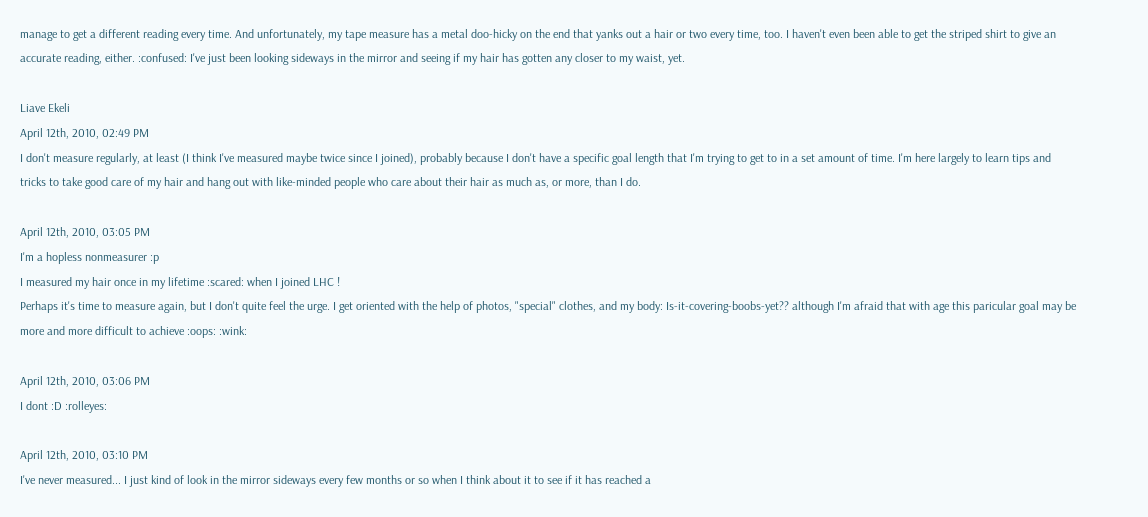manage to get a different reading every time. And unfortunately, my tape measure has a metal doo-hicky on the end that yanks out a hair or two every time, too. I haven't even been able to get the striped shirt to give an accurate reading, either. :confused: I've just been looking sideways in the mirror and seeing if my hair has gotten any closer to my waist, yet.

Liave Ekeli
April 12th, 2010, 02:49 PM
I don't measure regularly, at least (I think I've measured maybe twice since I joined), probably because I don't have a specific goal length that I'm trying to get to in a set amount of time. I'm here largely to learn tips and tricks to take good care of my hair and hang out with like-minded people who care about their hair as much as, or more, than I do.

April 12th, 2010, 03:05 PM
I'm a hopless nonmeasurer :p
I measured my hair once in my lifetime :scared: when I joined LHC !
Perhaps it's time to measure again, but I don't quite feel the urge. I get oriented with the help of photos, "special" clothes, and my body: Is-it-covering-boobs-yet?? although I'm afraid that with age this paricular goal may be more and more difficult to achieve :oops: :wink:

April 12th, 2010, 03:06 PM
I dont :D :rolleyes:

April 12th, 2010, 03:10 PM
I've never measured... I just kind of look in the mirror sideways every few months or so when I think about it to see if it has reached a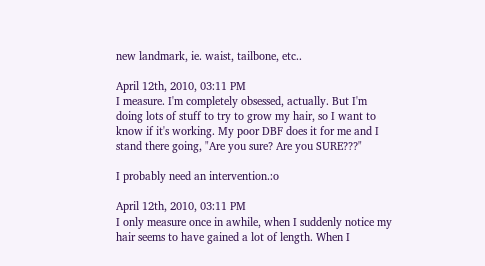new landmark, ie. waist, tailbone, etc..

April 12th, 2010, 03:11 PM
I measure. I'm completely obsessed, actually. But I'm doing lots of stuff to try to grow my hair, so I want to know if it's working. My poor DBF does it for me and I stand there going, "Are you sure? Are you SURE???"

I probably need an intervention.:o

April 12th, 2010, 03:11 PM
I only measure once in awhile, when I suddenly notice my hair seems to have gained a lot of length. When I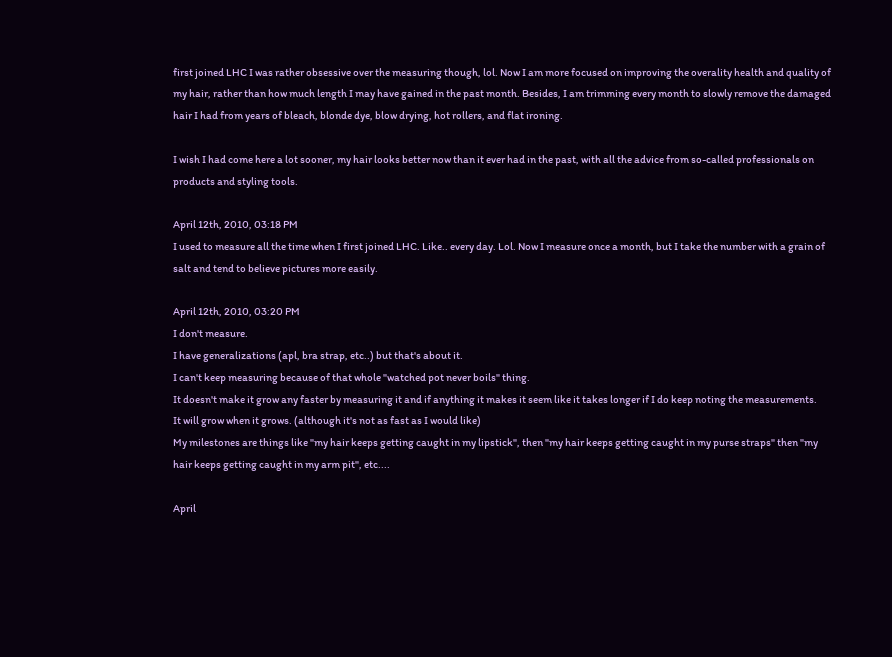first joined LHC I was rather obsessive over the measuring though, lol. Now I am more focused on improving the overality health and quality of my hair, rather than how much length I may have gained in the past month. Besides, I am trimming every month to slowly remove the damaged hair I had from years of bleach, blonde dye, blow drying, hot rollers, and flat ironing.

I wish I had come here a lot sooner, my hair looks better now than it ever had in the past, with all the advice from so-called professionals on products and styling tools.

April 12th, 2010, 03:18 PM
I used to measure all the time when I first joined LHC. Like.. every day. Lol. Now I measure once a month, but I take the number with a grain of salt and tend to believe pictures more easily.

April 12th, 2010, 03:20 PM
I don't measure.
I have generalizations (apl, bra strap, etc..) but that's about it.
I can't keep measuring because of that whole "watched pot never boils" thing.
It doesn't make it grow any faster by measuring it and if anything it makes it seem like it takes longer if I do keep noting the measurements.
It will grow when it grows. (although it's not as fast as I would like)
My milestones are things like "my hair keeps getting caught in my lipstick", then "my hair keeps getting caught in my purse straps" then "my hair keeps getting caught in my arm pit", etc....

April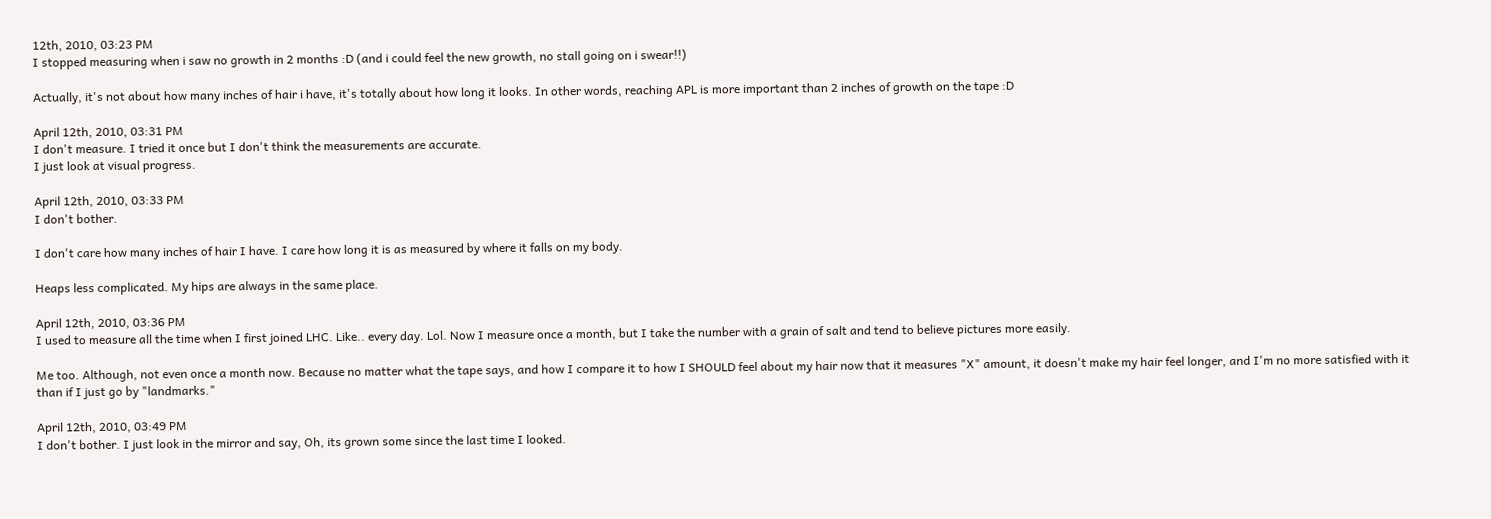12th, 2010, 03:23 PM
I stopped measuring when i saw no growth in 2 months :D (and i could feel the new growth, no stall going on i swear!!)

Actually, it's not about how many inches of hair i have, it's totally about how long it looks. In other words, reaching APL is more important than 2 inches of growth on the tape :D

April 12th, 2010, 03:31 PM
I don't measure. I tried it once but I don't think the measurements are accurate.
I just look at visual progress.

April 12th, 2010, 03:33 PM
I don't bother.

I don't care how many inches of hair I have. I care how long it is as measured by where it falls on my body.

Heaps less complicated. My hips are always in the same place.

April 12th, 2010, 03:36 PM
I used to measure all the time when I first joined LHC. Like.. every day. Lol. Now I measure once a month, but I take the number with a grain of salt and tend to believe pictures more easily.

Me too. Although, not even once a month now. Because no matter what the tape says, and how I compare it to how I SHOULD feel about my hair now that it measures "X" amount, it doesn't make my hair feel longer, and I'm no more satisfied with it than if I just go by "landmarks."

April 12th, 2010, 03:49 PM
I don't bother. I just look in the mirror and say, Oh, its grown some since the last time I looked.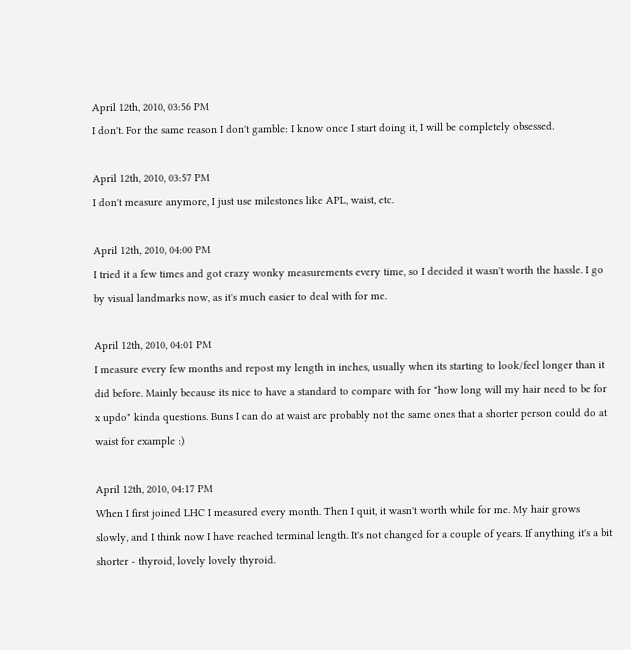April 12th, 2010, 03:56 PM
I don't. For the same reason I don't gamble: I know once I start doing it, I will be completely obsessed.

April 12th, 2010, 03:57 PM
I don't measure anymore, I just use milestones like APL, waist, etc.

April 12th, 2010, 04:00 PM
I tried it a few times and got crazy wonky measurements every time, so I decided it wasn't worth the hassle. I go by visual landmarks now, as it's much easier to deal with for me.

April 12th, 2010, 04:01 PM
I measure every few months and repost my length in inches, usually when its starting to look/feel longer than it did before. Mainly because its nice to have a standard to compare with for "how long will my hair need to be for x updo" kinda questions. Buns I can do at waist are probably not the same ones that a shorter person could do at waist for example :)

April 12th, 2010, 04:17 PM
When I first joined LHC I measured every month. Then I quit, it wasn't worth while for me. My hair grows slowly, and I think now I have reached terminal length. It's not changed for a couple of years. If anything it's a bit shorter - thyroid, lovely lovely thyroid.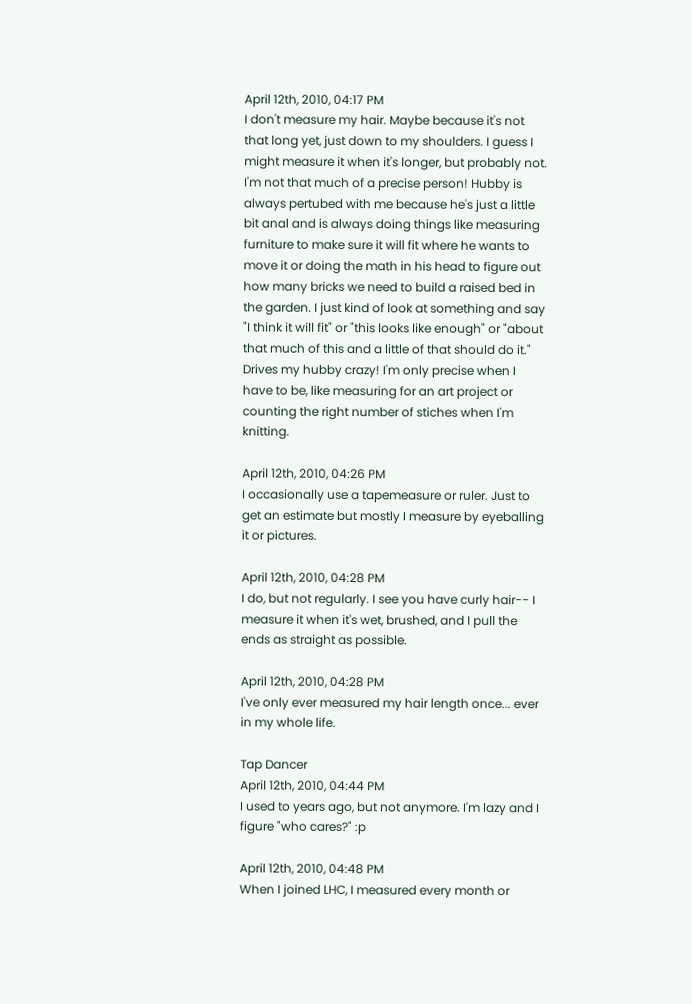April 12th, 2010, 04:17 PM
I don't measure my hair. Maybe because it's not that long yet, just down to my shoulders. I guess I might measure it when it's longer, but probably not. I'm not that much of a precise person! Hubby is always pertubed with me because he's just a little bit anal and is always doing things like measuring furniture to make sure it will fit where he wants to move it or doing the math in his head to figure out how many bricks we need to build a raised bed in the garden. I just kind of look at something and say "I think it will fit" or "this looks like enough" or "about that much of this and a little of that should do it." Drives my hubby crazy! I'm only precise when I have to be, like measuring for an art project or counting the right number of stiches when I'm knitting.

April 12th, 2010, 04:26 PM
I occasionally use a tapemeasure or ruler. Just to get an estimate but mostly I measure by eyeballing it or pictures.

April 12th, 2010, 04:28 PM
I do, but not regularly. I see you have curly hair-- I measure it when it's wet, brushed, and I pull the ends as straight as possible.

April 12th, 2010, 04:28 PM
I've only ever measured my hair length once... ever in my whole life.

Tap Dancer
April 12th, 2010, 04:44 PM
I used to years ago, but not anymore. I'm lazy and I figure "who cares?" :p

April 12th, 2010, 04:48 PM
When I joined LHC, I measured every month or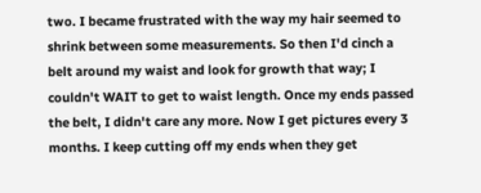two. I became frustrated with the way my hair seemed to shrink between some measurements. So then I'd cinch a belt around my waist and look for growth that way; I couldn't WAIT to get to waist length. Once my ends passed the belt, I didn't care any more. Now I get pictures every 3 months. I keep cutting off my ends when they get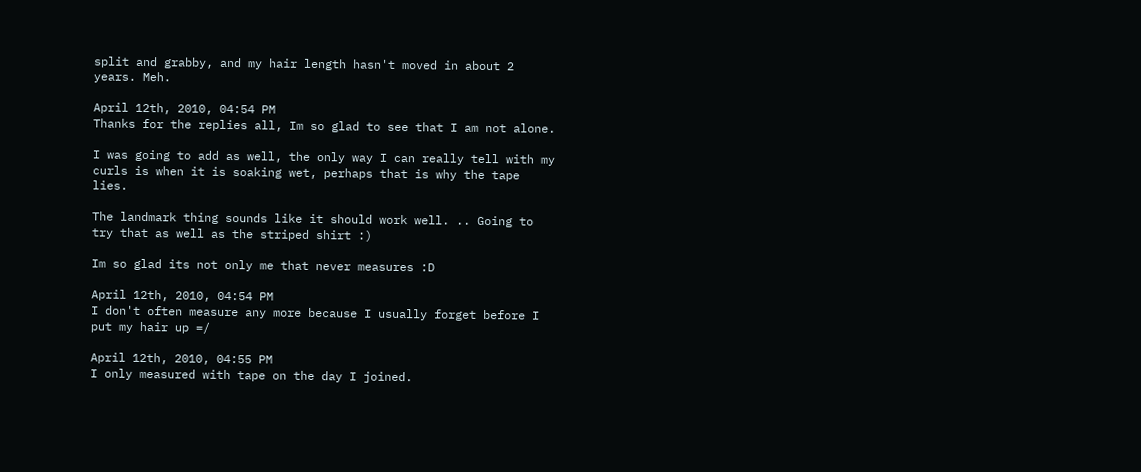split and grabby, and my hair length hasn't moved in about 2 years. Meh.

April 12th, 2010, 04:54 PM
Thanks for the replies all, Im so glad to see that I am not alone.

I was going to add as well, the only way I can really tell with my curls is when it is soaking wet, perhaps that is why the tape lies.

The landmark thing sounds like it should work well. .. Going to try that as well as the striped shirt :)

Im so glad its not only me that never measures :D

April 12th, 2010, 04:54 PM
I don't often measure any more because I usually forget before I put my hair up =/

April 12th, 2010, 04:55 PM
I only measured with tape on the day I joined.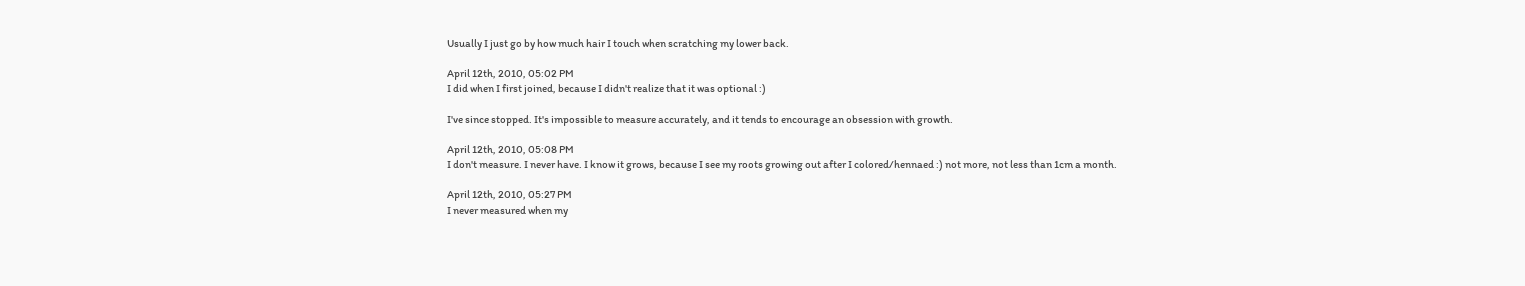Usually I just go by how much hair I touch when scratching my lower back.

April 12th, 2010, 05:02 PM
I did when I first joined, because I didn't realize that it was optional :)

I've since stopped. It's impossible to measure accurately, and it tends to encourage an obsession with growth.

April 12th, 2010, 05:08 PM
I don't measure. I never have. I know it grows, because I see my roots growing out after I colored/hennaed :) not more, not less than 1cm a month.

April 12th, 2010, 05:27 PM
I never measured when my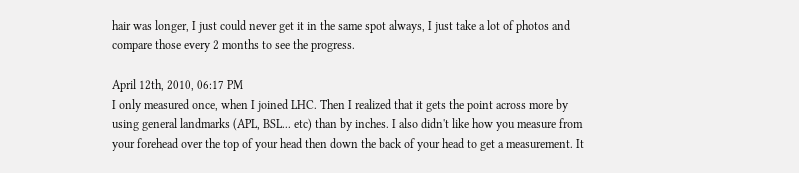hair was longer, I just could never get it in the same spot always, I just take a lot of photos and compare those every 2 months to see the progress.

April 12th, 2010, 06:17 PM
I only measured once, when I joined LHC. Then I realized that it gets the point across more by using general landmarks (APL, BSL... etc) than by inches. I also didn't like how you measure from your forehead over the top of your head then down the back of your head to get a measurement. It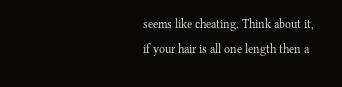seems like cheating. Think about it, if your hair is all one length then a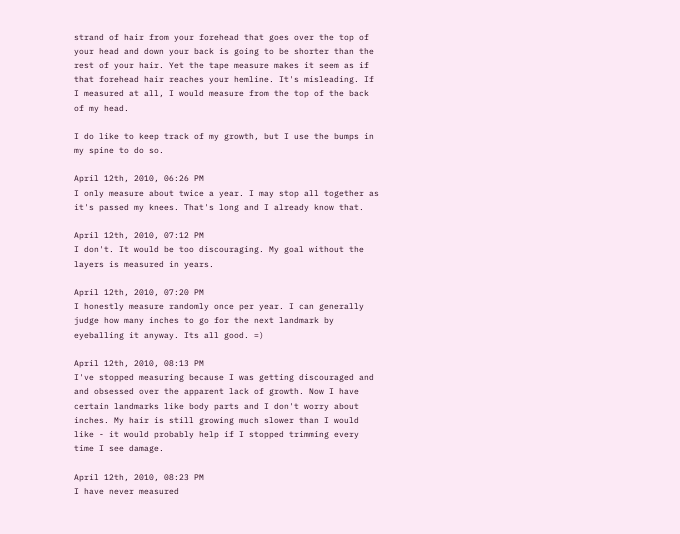strand of hair from your forehead that goes over the top of your head and down your back is going to be shorter than the rest of your hair. Yet the tape measure makes it seem as if that forehead hair reaches your hemline. It's misleading. If I measured at all, I would measure from the top of the back of my head.

I do like to keep track of my growth, but I use the bumps in my spine to do so.

April 12th, 2010, 06:26 PM
I only measure about twice a year. I may stop all together as it's passed my knees. That's long and I already know that.

April 12th, 2010, 07:12 PM
I don't. It would be too discouraging. My goal without the layers is measured in years.

April 12th, 2010, 07:20 PM
I honestly measure randomly once per year. I can generally judge how many inches to go for the next landmark by eyeballing it anyway. Its all good. =)

April 12th, 2010, 08:13 PM
I've stopped measuring because I was getting discouraged and and obsessed over the apparent lack of growth. Now I have certain landmarks like body parts and I don't worry about inches. My hair is still growing much slower than I would like - it would probably help if I stopped trimming every time I see damage.

April 12th, 2010, 08:23 PM
I have never measured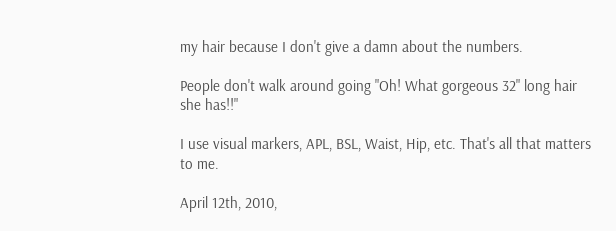my hair because I don't give a damn about the numbers.

People don't walk around going "Oh! What gorgeous 32" long hair she has!!"

I use visual markers, APL, BSL, Waist, Hip, etc. That's all that matters to me.

April 12th, 2010,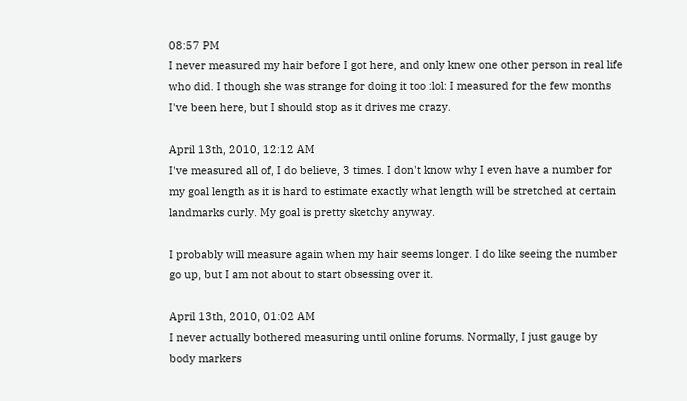08:57 PM
I never measured my hair before I got here, and only knew one other person in real life who did. I though she was strange for doing it too :lol: I measured for the few months I've been here, but I should stop as it drives me crazy.

April 13th, 2010, 12:12 AM
I've measured all of, I do believe, 3 times. I don't know why I even have a number for my goal length as it is hard to estimate exactly what length will be stretched at certain landmarks curly. My goal is pretty sketchy anyway.

I probably will measure again when my hair seems longer. I do like seeing the number go up, but I am not about to start obsessing over it.

April 13th, 2010, 01:02 AM
I never actually bothered measuring until online forums. Normally, I just gauge by body markers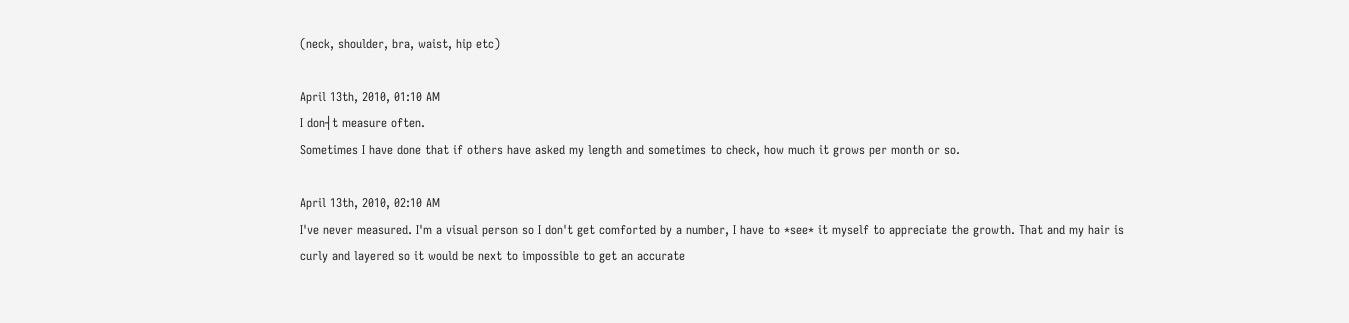(neck, shoulder, bra, waist, hip etc)

April 13th, 2010, 01:10 AM
I don┤t measure often.
Sometimes I have done that if others have asked my length and sometimes to check, how much it grows per month or so.

April 13th, 2010, 02:10 AM
I've never measured. I'm a visual person so I don't get comforted by a number, I have to *see* it myself to appreciate the growth. That and my hair is curly and layered so it would be next to impossible to get an accurate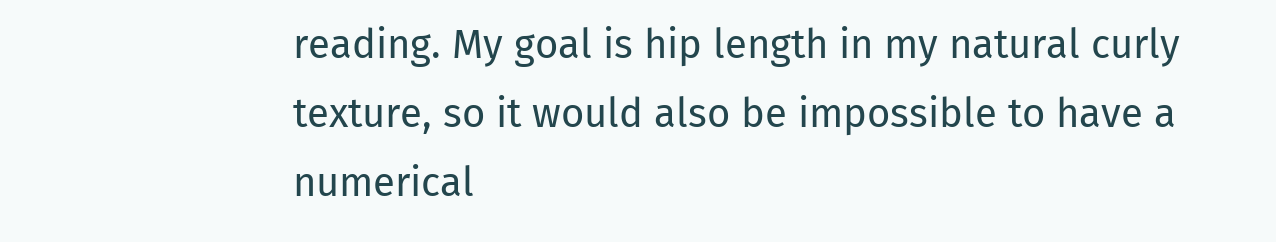reading. My goal is hip length in my natural curly texture, so it would also be impossible to have a numerical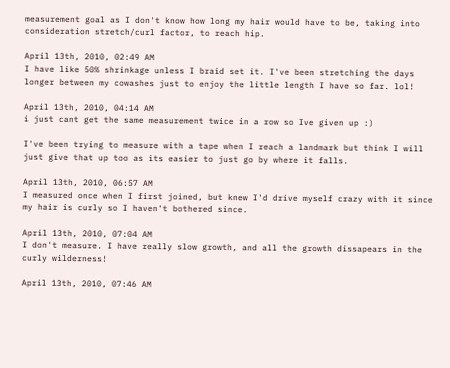measurement goal as I don't know how long my hair would have to be, taking into consideration stretch/curl factor, to reach hip.

April 13th, 2010, 02:49 AM
I have like 50% shrinkage unless I braid set it. I've been stretching the days longer between my cowashes just to enjoy the little length I have so far. lol!

April 13th, 2010, 04:14 AM
i just cant get the same measurement twice in a row so Ive given up :)

I've been trying to measure with a tape when I reach a landmark but think I will just give that up too as its easier to just go by where it falls.

April 13th, 2010, 06:57 AM
I measured once when I first joined, but knew I'd drive myself crazy with it since my hair is curly so I haven't bothered since.

April 13th, 2010, 07:04 AM
I don't measure. I have really slow growth, and all the growth dissapears in the curly wilderness!

April 13th, 2010, 07:46 AM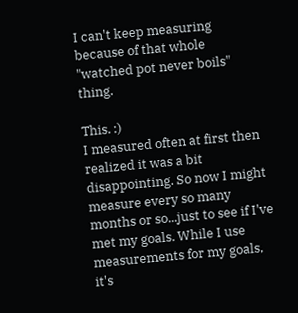I can't keep measuring because of that whole "watched pot never boils" thing.

This. :)
I measured often at first then realized it was a bit disappointing. So now I might measure every so many months or so...just to see if I've met my goals. While I use measurements for my goals, it's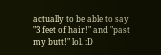actually to be able to say "3 feet of hair!" and "past my butt!" lol. :D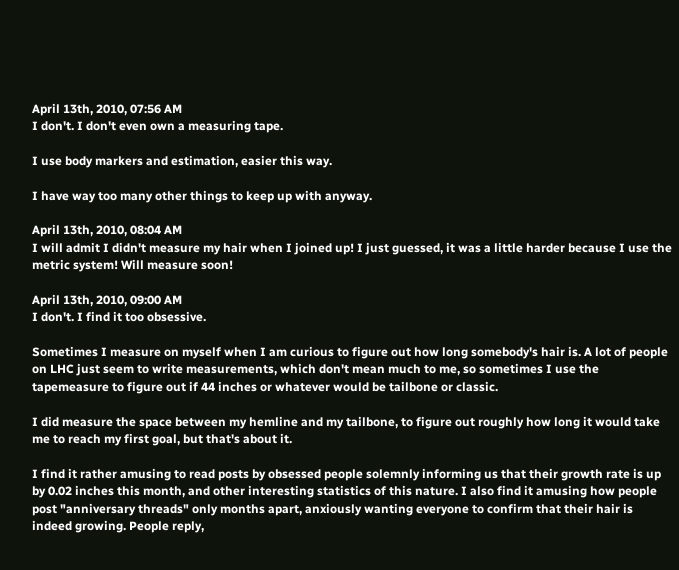April 13th, 2010, 07:56 AM
I don't. I don't even own a measuring tape.

I use body markers and estimation, easier this way.

I have way too many other things to keep up with anyway.

April 13th, 2010, 08:04 AM
I will admit I didn't measure my hair when I joined up! I just guessed, it was a little harder because I use the metric system! Will measure soon!

April 13th, 2010, 09:00 AM
I don't. I find it too obsessive.

Sometimes I measure on myself when I am curious to figure out how long somebody's hair is. A lot of people on LHC just seem to write measurements, which don't mean much to me, so sometimes I use the tapemeasure to figure out if 44 inches or whatever would be tailbone or classic.

I did measure the space between my hemline and my tailbone, to figure out roughly how long it would take me to reach my first goal, but that's about it.

I find it rather amusing to read posts by obsessed people solemnly informing us that their growth rate is up by 0.02 inches this month, and other interesting statistics of this nature. I also find it amusing how people post "anniversary threads" only months apart, anxiously wanting everyone to confirm that their hair is indeed growing. People reply,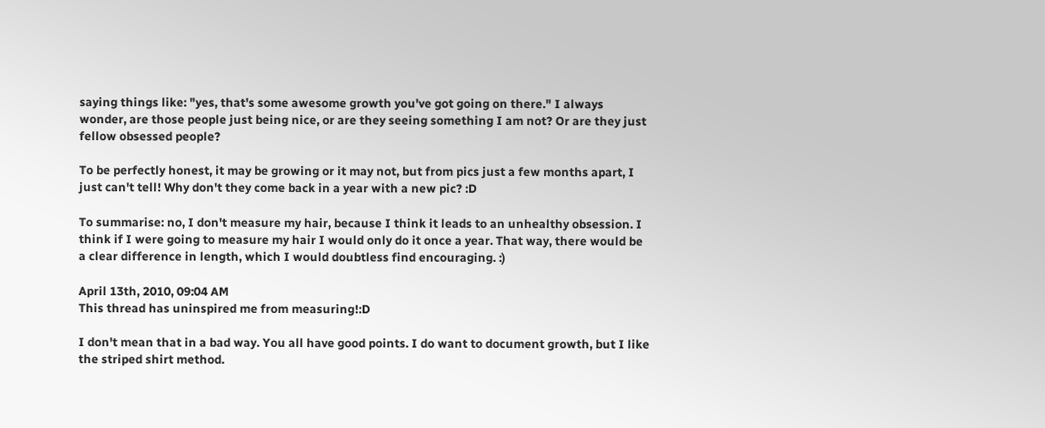saying things like: "yes, that's some awesome growth you've got going on there." I always wonder, are those people just being nice, or are they seeing something I am not? Or are they just fellow obsessed people?

To be perfectly honest, it may be growing or it may not, but from pics just a few months apart, I just can't tell! Why don't they come back in a year with a new pic? :D

To summarise: no, I don't measure my hair, because I think it leads to an unhealthy obsession. I think if I were going to measure my hair I would only do it once a year. That way, there would be a clear difference in length, which I would doubtless find encouraging. :)

April 13th, 2010, 09:04 AM
This thread has uninspired me from measuring!:D

I don't mean that in a bad way. You all have good points. I do want to document growth, but I like the striped shirt method.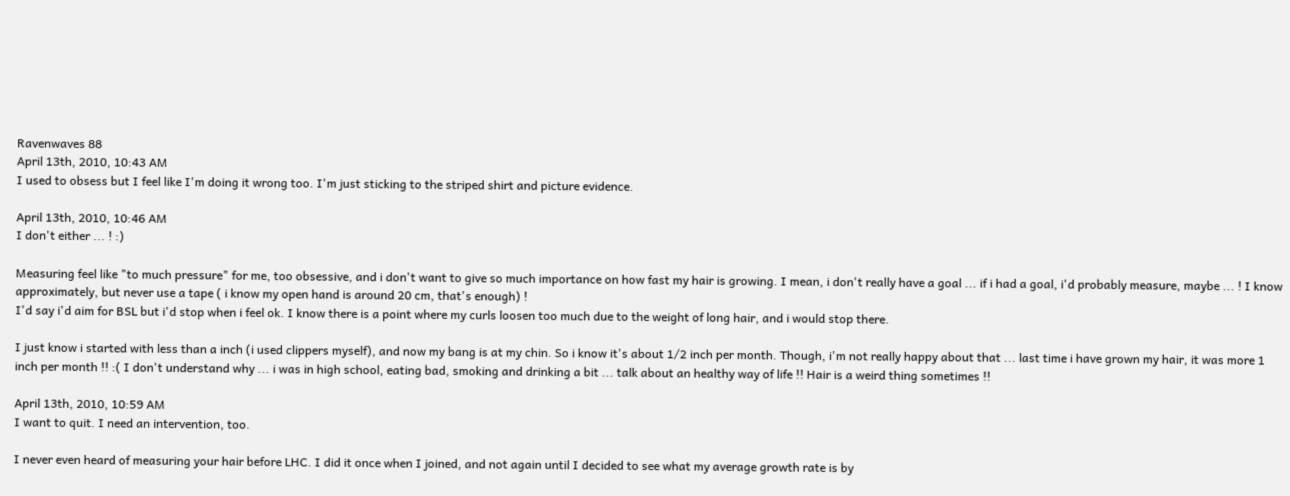Ravenwaves 88
April 13th, 2010, 10:43 AM
I used to obsess but I feel like I'm doing it wrong too. I'm just sticking to the striped shirt and picture evidence.

April 13th, 2010, 10:46 AM
I don't either ... ! :)

Measuring feel like "to much pressure" for me, too obsessive, and i don't want to give so much importance on how fast my hair is growing. I mean, i don't really have a goal ... if i had a goal, i'd probably measure, maybe ... ! I know approximately, but never use a tape ( i know my open hand is around 20 cm, that's enough) !
I'd say i'd aim for BSL but i'd stop when i feel ok. I know there is a point where my curls loosen too much due to the weight of long hair, and i would stop there.

I just know i started with less than a inch (i used clippers myself), and now my bang is at my chin. So i know it's about 1/2 inch per month. Though, i'm not really happy about that ... last time i have grown my hair, it was more 1 inch per month !! :( I don't understand why ... i was in high school, eating bad, smoking and drinking a bit ... talk about an healthy way of life !! Hair is a weird thing sometimes !!

April 13th, 2010, 10:59 AM
I want to quit. I need an intervention, too.

I never even heard of measuring your hair before LHC. I did it once when I joined, and not again until I decided to see what my average growth rate is by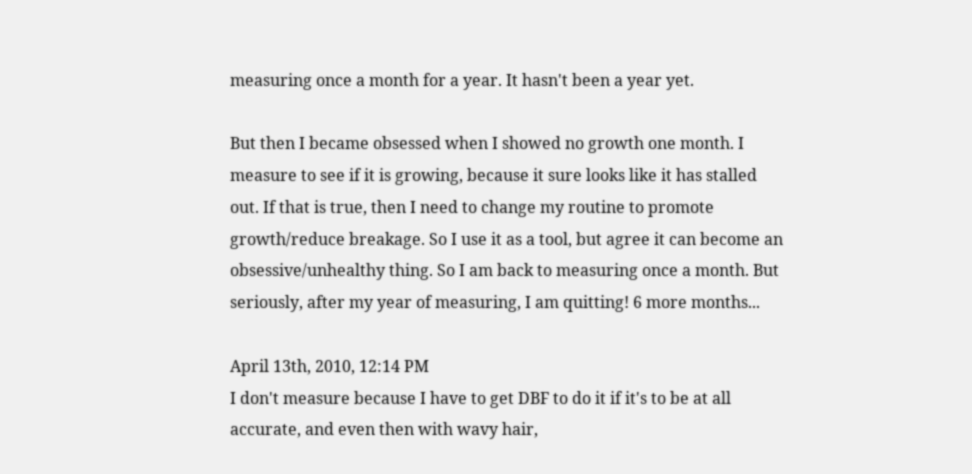measuring once a month for a year. It hasn't been a year yet.

But then I became obsessed when I showed no growth one month. I measure to see if it is growing, because it sure looks like it has stalled out. If that is true, then I need to change my routine to promote growth/reduce breakage. So I use it as a tool, but agree it can become an obsessive/unhealthy thing. So I am back to measuring once a month. But seriously, after my year of measuring, I am quitting! 6 more months...

April 13th, 2010, 12:14 PM
I don't measure because I have to get DBF to do it if it's to be at all accurate, and even then with wavy hair,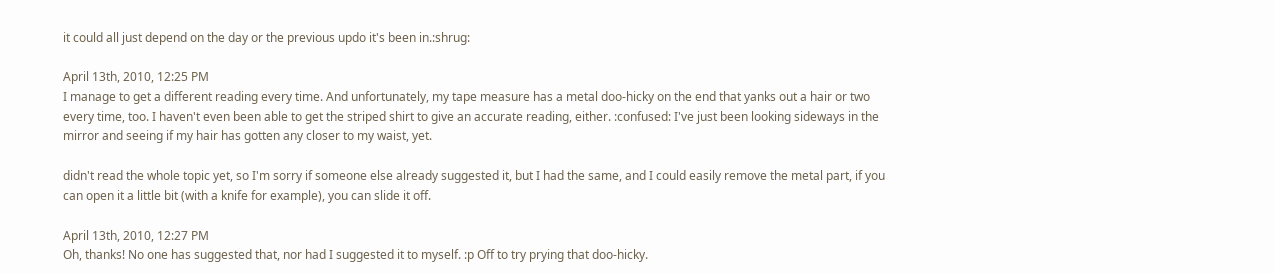it could all just depend on the day or the previous updo it's been in.:shrug:

April 13th, 2010, 12:25 PM
I manage to get a different reading every time. And unfortunately, my tape measure has a metal doo-hicky on the end that yanks out a hair or two every time, too. I haven't even been able to get the striped shirt to give an accurate reading, either. :confused: I've just been looking sideways in the mirror and seeing if my hair has gotten any closer to my waist, yet.

didn't read the whole topic yet, so I'm sorry if someone else already suggested it, but I had the same, and I could easily remove the metal part, if you can open it a little bit (with a knife for example), you can slide it off.

April 13th, 2010, 12:27 PM
Oh, thanks! No one has suggested that, nor had I suggested it to myself. :p Off to try prying that doo-hicky.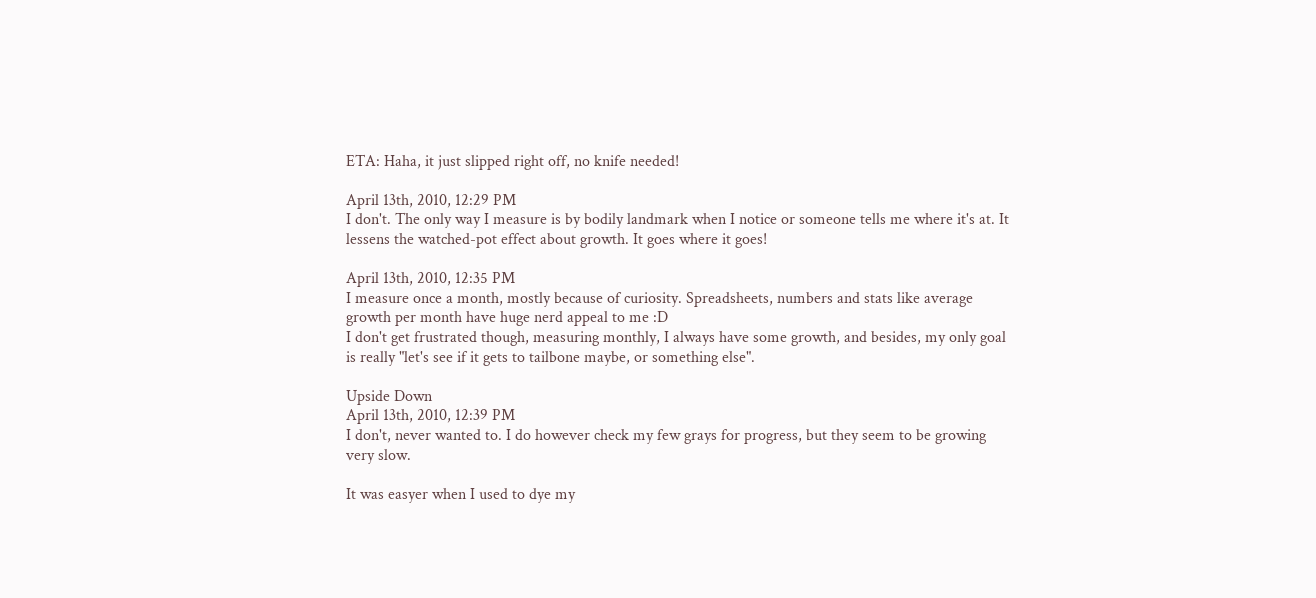ETA: Haha, it just slipped right off, no knife needed!

April 13th, 2010, 12:29 PM
I don't. The only way I measure is by bodily landmark when I notice or someone tells me where it's at. It lessens the watched-pot effect about growth. It goes where it goes!

April 13th, 2010, 12:35 PM
I measure once a month, mostly because of curiosity. Spreadsheets, numbers and stats like average growth per month have huge nerd appeal to me :D
I don't get frustrated though, measuring monthly, I always have some growth, and besides, my only goal is really "let's see if it gets to tailbone maybe, or something else".

Upside Down
April 13th, 2010, 12:39 PM
I don't, never wanted to. I do however check my few grays for progress, but they seem to be growing very slow.

It was easyer when I used to dye my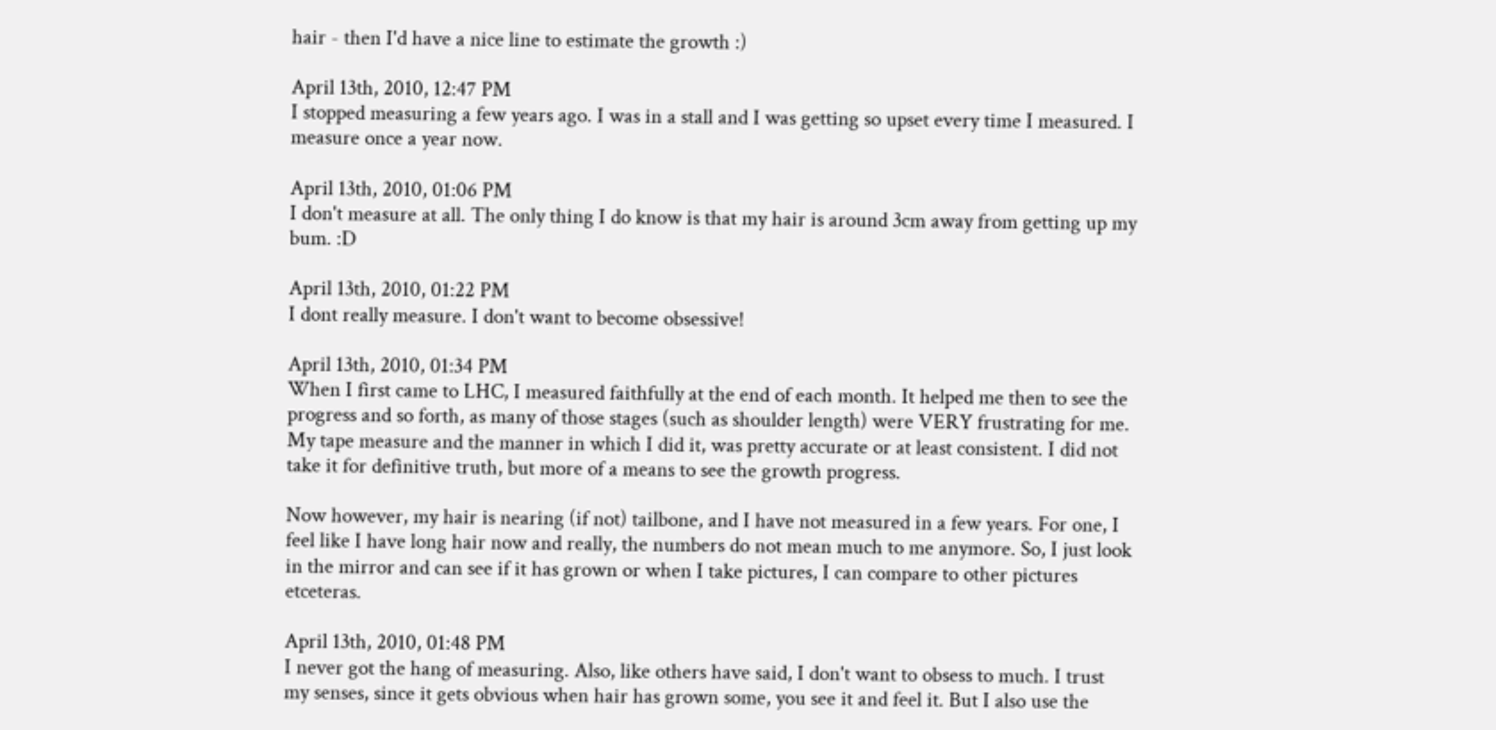hair - then I'd have a nice line to estimate the growth :)

April 13th, 2010, 12:47 PM
I stopped measuring a few years ago. I was in a stall and I was getting so upset every time I measured. I measure once a year now.

April 13th, 2010, 01:06 PM
I don't measure at all. The only thing I do know is that my hair is around 3cm away from getting up my bum. :D

April 13th, 2010, 01:22 PM
I dont really measure. I don't want to become obsessive!

April 13th, 2010, 01:34 PM
When I first came to LHC, I measured faithfully at the end of each month. It helped me then to see the progress and so forth, as many of those stages (such as shoulder length) were VERY frustrating for me. My tape measure and the manner in which I did it, was pretty accurate or at least consistent. I did not take it for definitive truth, but more of a means to see the growth progress.

Now however, my hair is nearing (if not) tailbone, and I have not measured in a few years. For one, I feel like I have long hair now and really, the numbers do not mean much to me anymore. So, I just look in the mirror and can see if it has grown or when I take pictures, I can compare to other pictures etceteras.

April 13th, 2010, 01:48 PM
I never got the hang of measuring. Also, like others have said, I don't want to obsess to much. I trust my senses, since it gets obvious when hair has grown some, you see it and feel it. But I also use the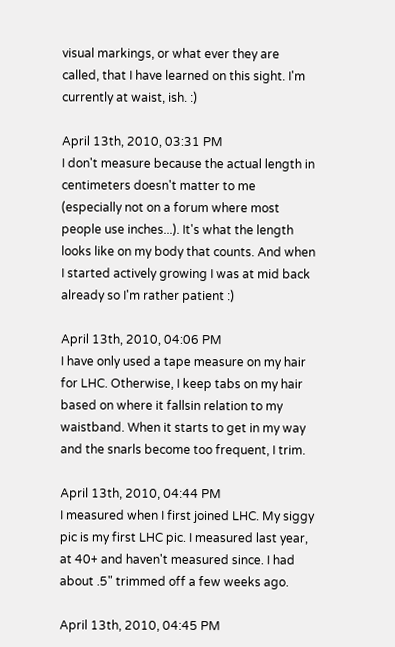visual markings, or what ever they are called, that I have learned on this sight. I'm currently at waist, ish. :)

April 13th, 2010, 03:31 PM
I don't measure because the actual length in centimeters doesn't matter to me (especially not on a forum where most people use inches...). It's what the length looks like on my body that counts. And when I started actively growing I was at mid back already so I'm rather patient :)

April 13th, 2010, 04:06 PM
I have only used a tape measure on my hair for LHC. Otherwise, I keep tabs on my hair based on where it fallsin relation to my waistband. When it starts to get in my way and the snarls become too frequent, I trim.

April 13th, 2010, 04:44 PM
I measured when I first joined LHC. My siggy pic is my first LHC pic. I measured last year, at 40+ and haven't measured since. I had about .5" trimmed off a few weeks ago.

April 13th, 2010, 04:45 PM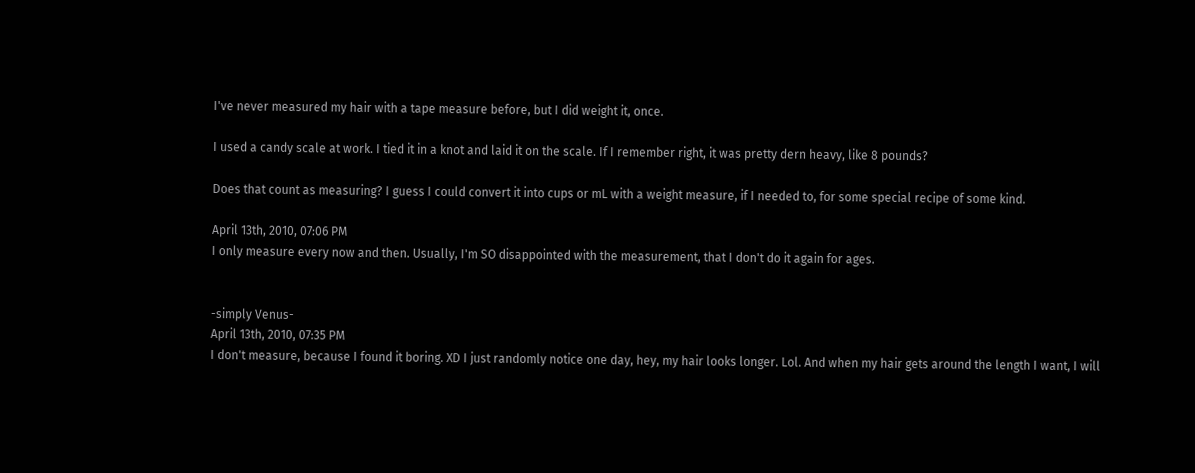I've never measured my hair with a tape measure before, but I did weight it, once.

I used a candy scale at work. I tied it in a knot and laid it on the scale. If I remember right, it was pretty dern heavy, like 8 pounds?

Does that count as measuring? I guess I could convert it into cups or mL with a weight measure, if I needed to, for some special recipe of some kind.

April 13th, 2010, 07:06 PM
I only measure every now and then. Usually, I'm SO disappointed with the measurement, that I don't do it again for ages.


-simply Venus-
April 13th, 2010, 07:35 PM
I don't measure, because I found it boring. XD I just randomly notice one day, hey, my hair looks longer. Lol. And when my hair gets around the length I want, I will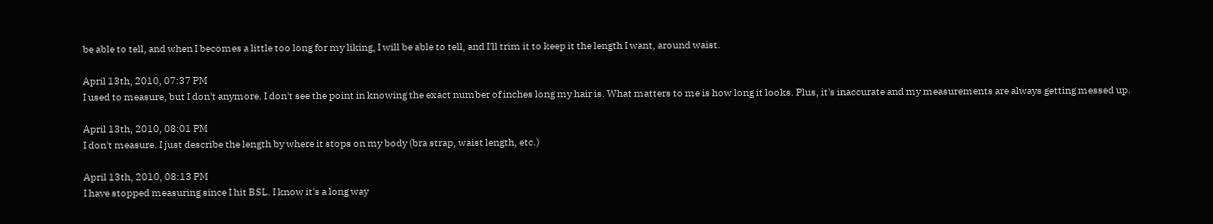be able to tell, and when I becomes a little too long for my liking, I will be able to tell, and I'll trim it to keep it the length I want, around waist.

April 13th, 2010, 07:37 PM
I used to measure, but I don't anymore. I don't see the point in knowing the exact number of inches long my hair is. What matters to me is how long it looks. Plus, it's inaccurate and my measurements are always getting messed up.

April 13th, 2010, 08:01 PM
I don't measure. I just describe the length by where it stops on my body (bra strap, waist length, etc.)

April 13th, 2010, 08:13 PM
I have stopped measuring since I hit BSL. I know it's a long way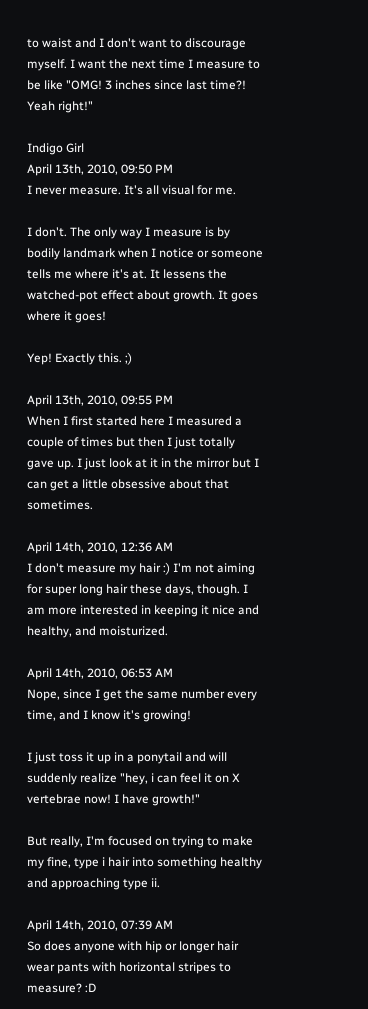to waist and I don't want to discourage myself. I want the next time I measure to be like "OMG! 3 inches since last time?! Yeah right!"

Indigo Girl
April 13th, 2010, 09:50 PM
I never measure. It's all visual for me.

I don't. The only way I measure is by bodily landmark when I notice or someone tells me where it's at. It lessens the watched-pot effect about growth. It goes where it goes!

Yep! Exactly this. ;)

April 13th, 2010, 09:55 PM
When I first started here I measured a couple of times but then I just totally gave up. I just look at it in the mirror but I can get a little obsessive about that sometimes.

April 14th, 2010, 12:36 AM
I don't measure my hair :) I'm not aiming for super long hair these days, though. I am more interested in keeping it nice and healthy, and moisturized.

April 14th, 2010, 06:53 AM
Nope, since I get the same number every time, and I know it's growing!

I just toss it up in a ponytail and will suddenly realize "hey, i can feel it on X vertebrae now! I have growth!"

But really, I'm focused on trying to make my fine, type i hair into something healthy and approaching type ii.

April 14th, 2010, 07:39 AM
So does anyone with hip or longer hair wear pants with horizontal stripes to measure? :D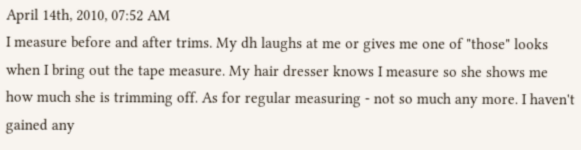April 14th, 2010, 07:52 AM
I measure before and after trims. My dh laughs at me or gives me one of "those" looks when I bring out the tape measure. My hair dresser knows I measure so she shows me how much she is trimming off. As for regular measuring - not so much any more. I haven't gained any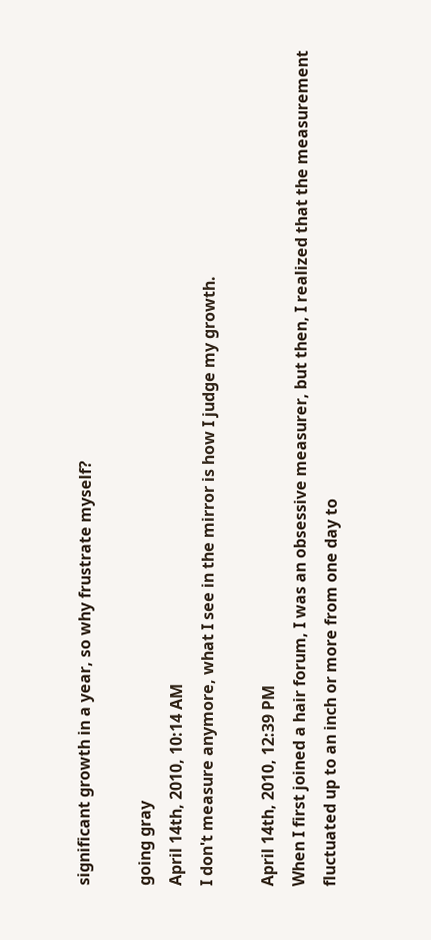significant growth in a year, so why frustrate myself?

going gray
April 14th, 2010, 10:14 AM
I don't measure anymore, what I see in the mirror is how I judge my growth.

April 14th, 2010, 12:39 PM
When I first joined a hair forum, I was an obsessive measurer, but then, I realized that the measurement fluctuated up to an inch or more from one day to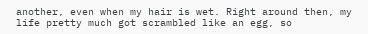another, even when my hair is wet. Right around then, my life pretty much got scrambled like an egg, so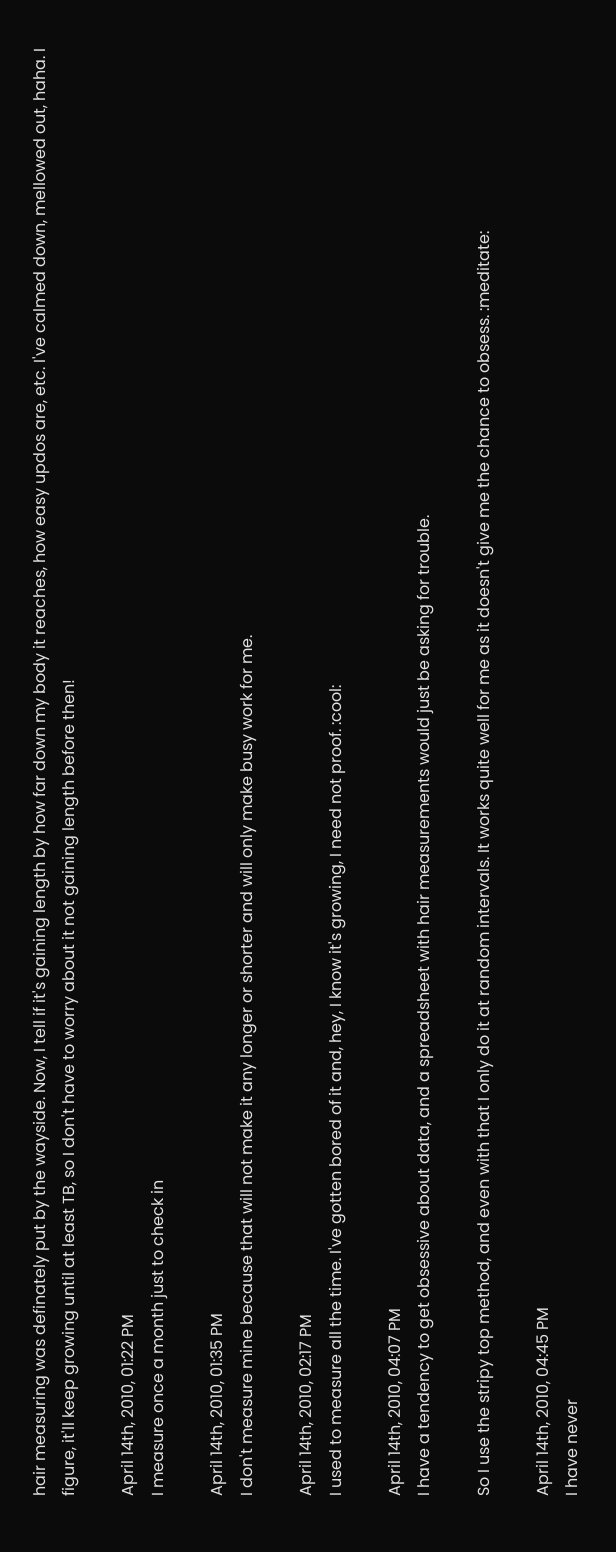hair measuring was definately put by the wayside. Now, I tell if it's gaining length by how far down my body it reaches, how easy updos are, etc. I've calmed down, mellowed out, haha. I figure, it'll keep growing until at least TB, so I don't have to worry about it not gaining length before then!

April 14th, 2010, 01:22 PM
I measure once a month just to check in

April 14th, 2010, 01:35 PM
I don't measure mine because that will not make it any longer or shorter and will only make busy work for me.

April 14th, 2010, 02:17 PM
I used to measure all the time. I've gotten bored of it and, hey, I know it's growing, I need not proof. :cool:

April 14th, 2010, 04:07 PM
I have a tendency to get obsessive about data, and a spreadsheet with hair measurements would just be asking for trouble.

So I use the stripy top method, and even with that I only do it at random intervals. It works quite well for me as it doesn't give me the chance to obsess. :meditate:

April 14th, 2010, 04:45 PM
I have never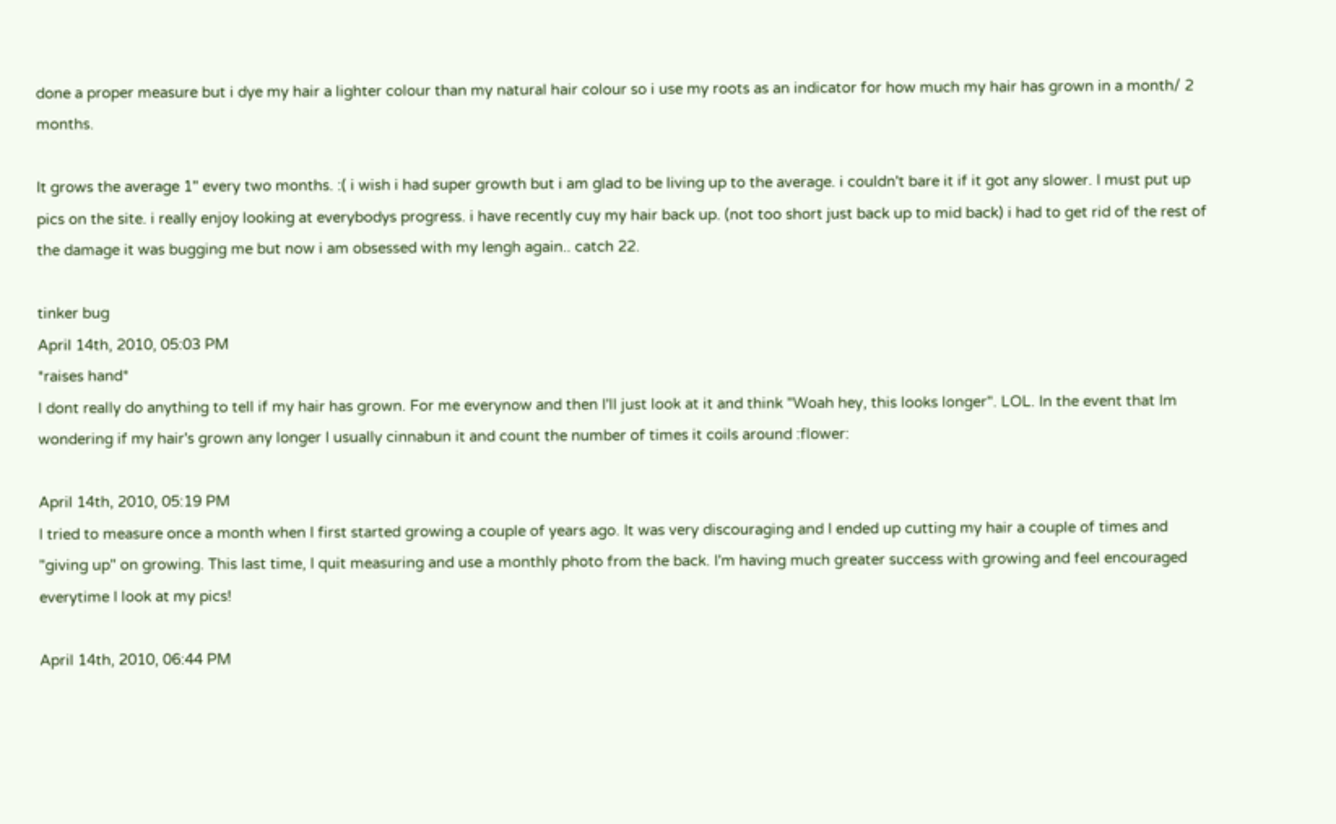done a proper measure but i dye my hair a lighter colour than my natural hair colour so i use my roots as an indicator for how much my hair has grown in a month/ 2 months.

It grows the average 1" every two months. :( i wish i had super growth but i am glad to be living up to the average. i couldn't bare it if it got any slower. I must put up pics on the site. i really enjoy looking at everybodys progress. i have recently cuy my hair back up. (not too short just back up to mid back) i had to get rid of the rest of the damage it was bugging me but now i am obsessed with my lengh again.. catch 22.

tinker bug
April 14th, 2010, 05:03 PM
*raises hand*
I dont really do anything to tell if my hair has grown. For me everynow and then I'll just look at it and think "Woah hey, this looks longer". LOL. In the event that Im wondering if my hair's grown any longer I usually cinnabun it and count the number of times it coils around :flower:

April 14th, 2010, 05:19 PM
I tried to measure once a month when I first started growing a couple of years ago. It was very discouraging and I ended up cutting my hair a couple of times and "giving up" on growing. This last time, I quit measuring and use a monthly photo from the back. I'm having much greater success with growing and feel encouraged everytime I look at my pics!

April 14th, 2010, 06:44 PM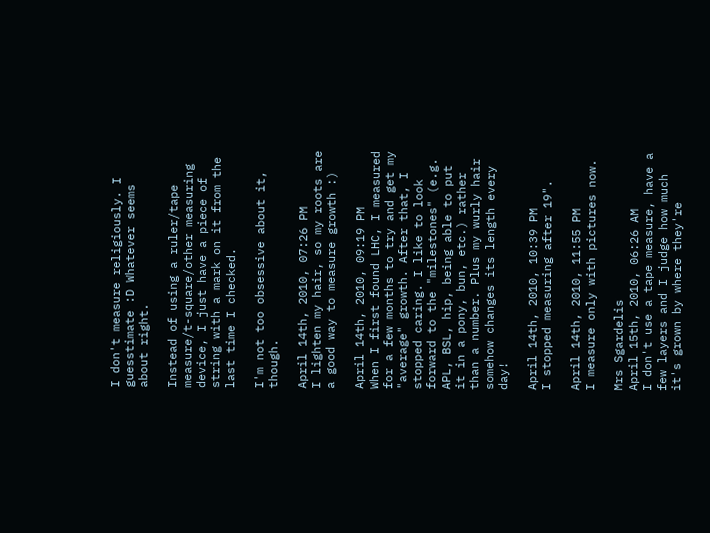I don't measure religiously. I guesstimate :D Whatever seems about right.

Instead of using a ruler/tape measure/t-square/other measuring device, I just have a piece of string with a mark on it from the last time I checked.

I'm not too obsessive about it, though.

April 14th, 2010, 07:26 PM
I lighten my hair, so my roots are a good way to measure growth :)

April 14th, 2010, 09:19 PM
When I first found LHC, I measured for a few months to try and get my "average" growth. After that, I stopped caring. I like to look forward to the "milestones" (e.g. APL, BSL, hip, being able to put it in a pony, bun, etc.) rather than a number. Plus my wurly hair somehow changes its length every day!

April 14th, 2010, 10:39 PM
I stopped measuring after 19".

April 14th, 2010, 11:55 PM
I measure only with pictures now.

Mrs Sgardelis
April 15th, 2010, 06:26 AM
I don't use a tape measure, have a few layers and I judge how much it's grown by where they're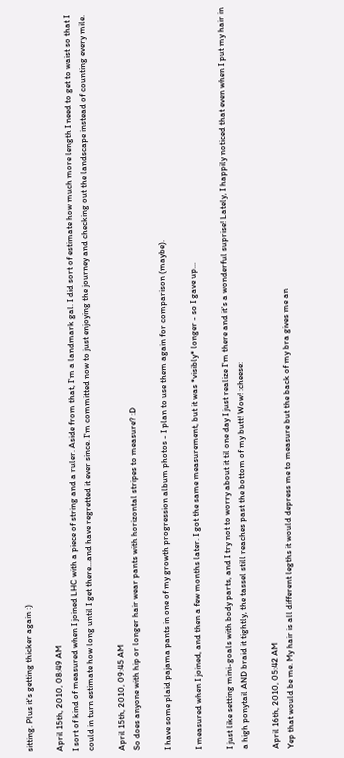sitting. Plus it's getting thicker again :)

April 15th, 2010, 08:49 AM
I sort of kind of measured when I joined LHC with a piece of string and a ruler. Aside from that, I'm a landmark gal. I did sort of estimate how much more length I need to get to waist so that I could in turn estimate how long until I get there...and have regretted it ever since. I'm committed now to just enjoying the journey and checking out the landscape instead of counting every mile.

April 15th, 2010, 09:45 AM
So does anyone with hip or longer hair wear pants with horizontal stripes to measure? :D

I have some plaid pajama pants in one of my growth progression album photos - I plan to use them again for comparison (maybe).

I measured when I joined, and then a few months later. I got the same measurement, but it was *visibly* longer - so I gave up...

I just like setting mini-goals with body parts, and I try not to worry about it til one day I just realize I'm there and it's a wonderful suprise! Lately, I happily noticed that even when I put my hair in a high ponytail AND braid it tightly, the tassel still reaches past the bottom of my butt! Wow! :cheese:

April 16th, 2010, 05:42 AM
Yep that would be me. My hair is all different legths it would depress me to measure but the back of my bra gives me an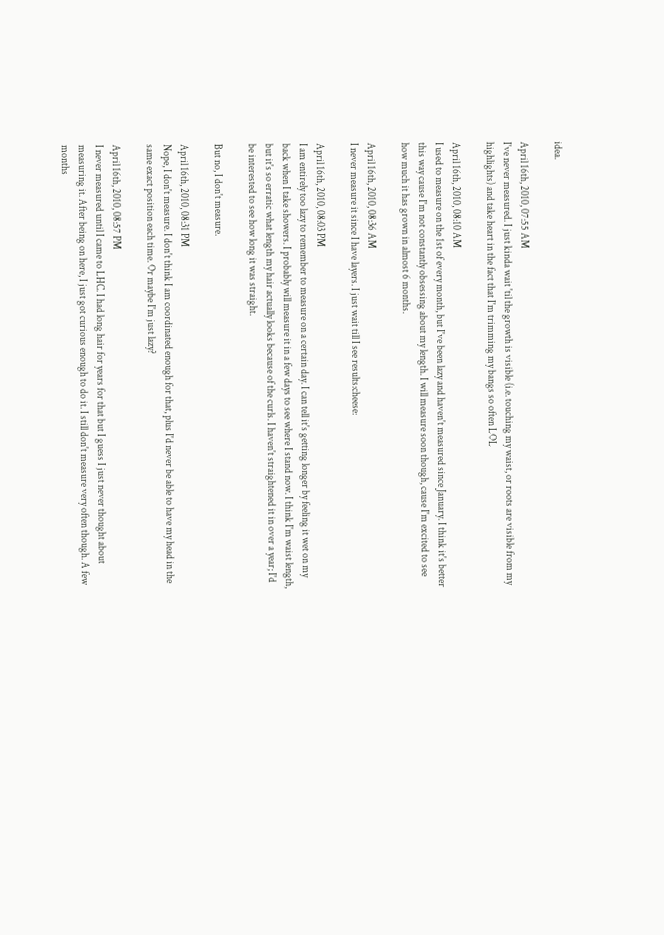idea.

April 16th, 2010, 07:55 AM
I've never measured. I just kinda wait 'til the growth is visible (i.e. touching my waist, or roots are visible from my highlights) and take heart in the fact that I'm trimming my bangs so often LOL

April 16th, 2010, 08:10 AM
I used to measure on the 1st of every month, but I've been lazy and haven't measured since January. I think it's better this way cause I'm not constantly obsessing about my length. I will measure soon though, cause I'm excited to see how much it has grown in almost 6 months.

April 16th, 2010, 08:36 AM
I never measure it since I have layers. I just wait till I see results:cheese:

April 16th, 2010, 08:03 PM
I am entirely too lazy to remember to measure on a certain day. I can tell it's getting longer by feeling it wet on my back when I take showers. I probably will measure it in a few days to see where I stand now. I think I'm waist length, but it's so erratic what length my hair actually looks because of the curls. I haven't straightened it in over a year; I'd be interested to see how long it was straight.

But no, I don't measure.

April 16th, 2010, 08:31 PM
Nope, I don't measure. I don't think I am coordinated enough for that, plus I'd never be able to have my head in the same exact position each time. Or maybe I'm just lazy?

April 16th, 2010, 08:57 PM
I never measured until I came to LHC. I had long hair for years for that but I guess I just never thought about measuring it. After being on here, I just got curious enough to do it. I still don't measure very often though. A few months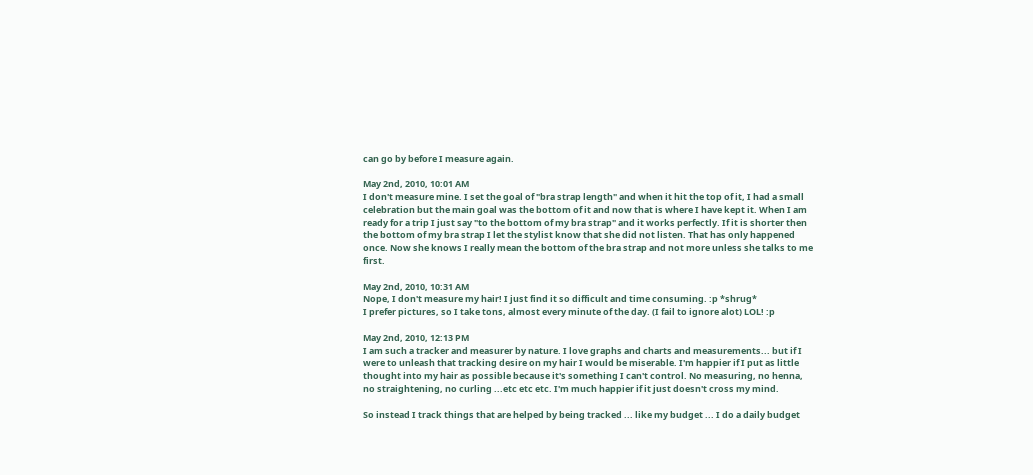can go by before I measure again.

May 2nd, 2010, 10:01 AM
I don't measure mine. I set the goal of "bra strap length" and when it hit the top of it, I had a small celebration but the main goal was the bottom of it and now that is where I have kept it. When I am ready for a trip I just say "to the bottom of my bra strap" and it works perfectly. If it is shorter then the bottom of my bra strap I let the stylist know that she did not listen. That has only happened once. Now she knows I really mean the bottom of the bra strap and not more unless she talks to me first.

May 2nd, 2010, 10:31 AM
Nope, I don't measure my hair! I just find it so difficult and time consuming. :p *shrug*
I prefer pictures, so I take tons, almost every minute of the day. (I fail to ignore alot) LOL! :p

May 2nd, 2010, 12:13 PM
I am such a tracker and measurer by nature. I love graphs and charts and measurements... but if I were to unleash that tracking desire on my hair I would be miserable. I'm happier if I put as little thought into my hair as possible because it's something I can't control. No measuring, no henna, no straightening, no curling ...etc etc etc. I'm much happier if it just doesn't cross my mind.

So instead I track things that are helped by being tracked ... like my budget ... I do a daily budget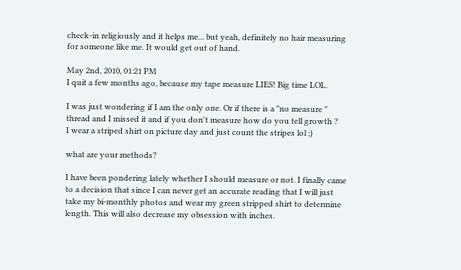check-in religiously and it helps me... but yeah, definitely no hair measuring for someone like me. It would get out of hand.

May 2nd, 2010, 01:21 PM
I quit a few months ago, because my tape measure LIES! Big time LOL.

I was just wondering if I am the only one. Or if there is a "no measure " thread and I missed it and if you don't measure how do you tell growth ?
I wear a striped shirt on picture day and just count the stripes lol ;)

what are your methods?

I have been pondering lately whether I should measure or not. I finally came to a decision that since I can never get an accurate reading that I will just take my bi-monthly photos and wear my green stripped shirt to determine length. This will also decrease my obsession with inches.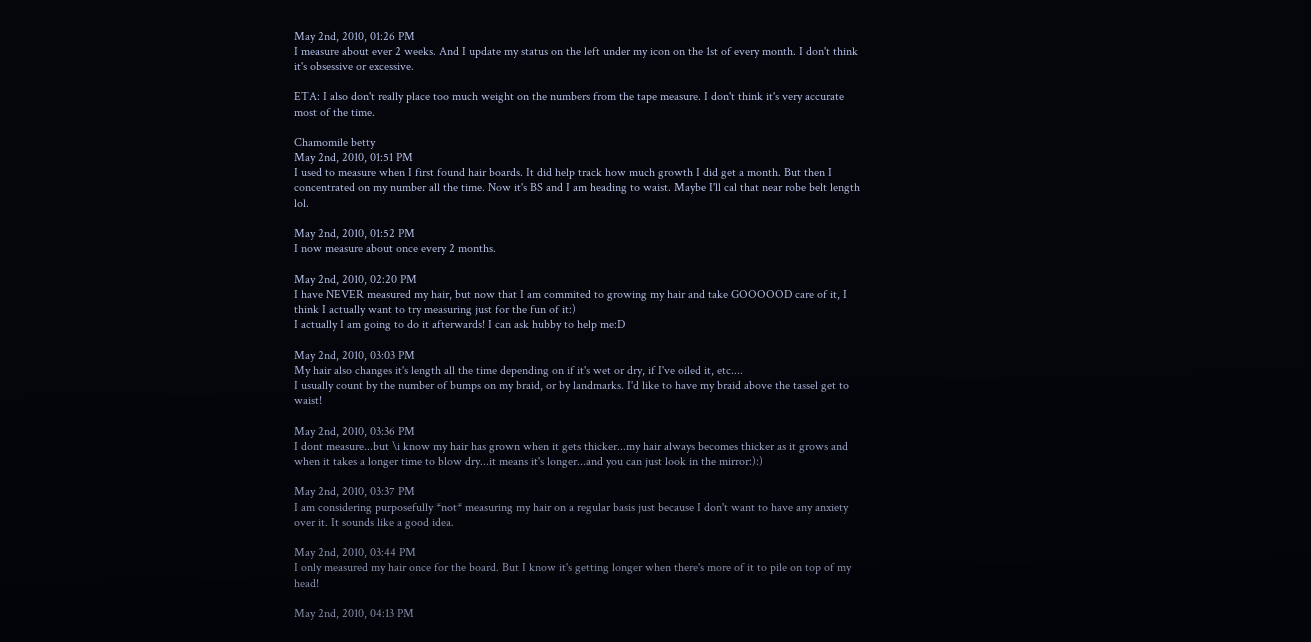May 2nd, 2010, 01:26 PM
I measure about ever 2 weeks. And I update my status on the left under my icon on the 1st of every month. I don't think it's obsessive or excessive.

ETA: I also don't really place too much weight on the numbers from the tape measure. I don't think it's very accurate most of the time.

Chamomile betty
May 2nd, 2010, 01:51 PM
I used to measure when I first found hair boards. It did help track how much growth I did get a month. But then I concentrated on my number all the time. Now it's BS and I am heading to waist. Maybe I'll cal that near robe belt length lol.

May 2nd, 2010, 01:52 PM
I now measure about once every 2 months.

May 2nd, 2010, 02:20 PM
I have NEVER measured my hair, but now that I am commited to growing my hair and take GOOOOOD care of it, I think I actually want to try measuring just for the fun of it:)
I actually I am going to do it afterwards! I can ask hubby to help me:D

May 2nd, 2010, 03:03 PM
My hair also changes it's length all the time depending on if it's wet or dry, if I've oiled it, etc....
I usually count by the number of bumps on my braid, or by landmarks. I'd like to have my braid above the tassel get to waist!

May 2nd, 2010, 03:36 PM
I dont measure...but \i know my hair has grown when it gets thicker...my hair always becomes thicker as it grows and when it takes a longer time to blow dry...it means it's longer...and you can just look in the mirror:):)

May 2nd, 2010, 03:37 PM
I am considering purposefully *not* measuring my hair on a regular basis just because I don't want to have any anxiety over it. It sounds like a good idea.

May 2nd, 2010, 03:44 PM
I only measured my hair once for the board. But I know it's getting longer when there's more of it to pile on top of my head!

May 2nd, 2010, 04:13 PM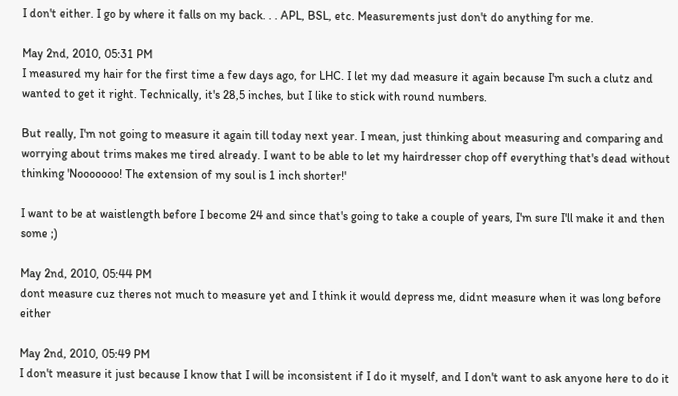I don't either. I go by where it falls on my back. . . APL, BSL, etc. Measurements just don't do anything for me.

May 2nd, 2010, 05:31 PM
I measured my hair for the first time a few days ago, for LHC. I let my dad measure it again because I'm such a clutz and wanted to get it right. Technically, it's 28,5 inches, but I like to stick with round numbers.

But really, I'm not going to measure it again till today next year. I mean, just thinking about measuring and comparing and worrying about trims makes me tired already. I want to be able to let my hairdresser chop off everything that's dead without thinking 'Nooooooo! The extension of my soul is 1 inch shorter!'

I want to be at waistlength before I become 24 and since that's going to take a couple of years, I'm sure I'll make it and then some ;)

May 2nd, 2010, 05:44 PM
dont measure cuz theres not much to measure yet and I think it would depress me, didnt measure when it was long before either

May 2nd, 2010, 05:49 PM
I don't measure it just because I know that I will be inconsistent if I do it myself, and I don't want to ask anyone here to do it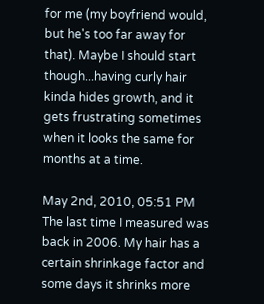for me (my boyfriend would, but he's too far away for that). Maybe I should start though...having curly hair kinda hides growth, and it gets frustrating sometimes when it looks the same for months at a time.

May 2nd, 2010, 05:51 PM
The last time I measured was back in 2006. My hair has a certain shrinkage factor and some days it shrinks more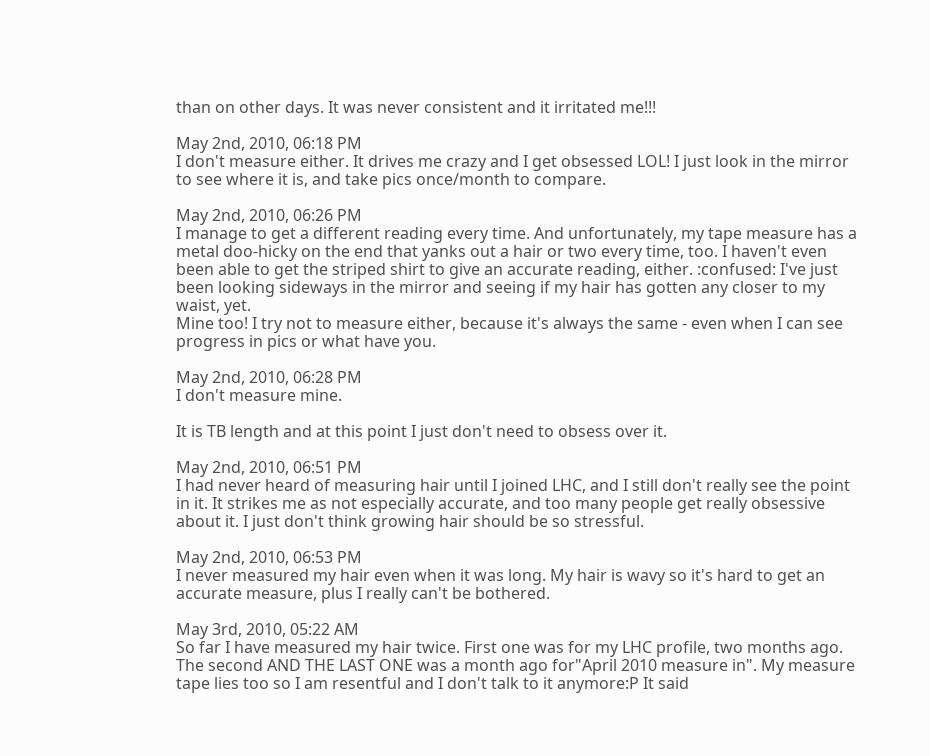than on other days. It was never consistent and it irritated me!!!

May 2nd, 2010, 06:18 PM
I don't measure either. It drives me crazy and I get obsessed LOL! I just look in the mirror to see where it is, and take pics once/month to compare.

May 2nd, 2010, 06:26 PM
I manage to get a different reading every time. And unfortunately, my tape measure has a metal doo-hicky on the end that yanks out a hair or two every time, too. I haven't even been able to get the striped shirt to give an accurate reading, either. :confused: I've just been looking sideways in the mirror and seeing if my hair has gotten any closer to my waist, yet.
Mine too! I try not to measure either, because it's always the same - even when I can see progress in pics or what have you.

May 2nd, 2010, 06:28 PM
I don't measure mine.

It is TB length and at this point I just don't need to obsess over it.

May 2nd, 2010, 06:51 PM
I had never heard of measuring hair until I joined LHC, and I still don't really see the point in it. It strikes me as not especially accurate, and too many people get really obsessive about it. I just don't think growing hair should be so stressful.

May 2nd, 2010, 06:53 PM
I never measured my hair even when it was long. My hair is wavy so it's hard to get an accurate measure, plus I really can't be bothered.

May 3rd, 2010, 05:22 AM
So far I have measured my hair twice. First one was for my LHC profile, two months ago. The second AND THE LAST ONE was a month ago for"April 2010 measure in". My measure tape lies too so I am resentful and I don't talk to it anymore:P It said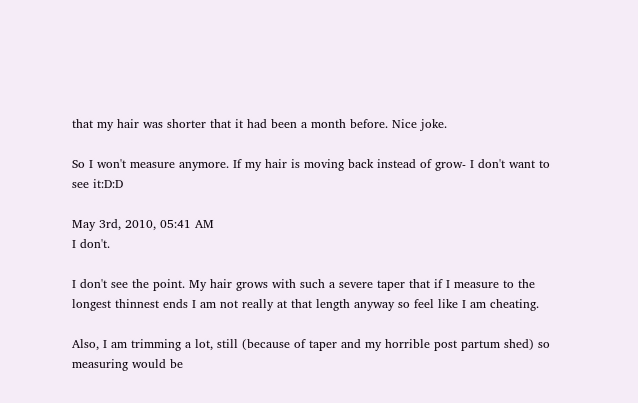that my hair was shorter that it had been a month before. Nice joke.

So I won't measure anymore. If my hair is moving back instead of grow- I don't want to see it:D:D

May 3rd, 2010, 05:41 AM
I don't.

I don't see the point. My hair grows with such a severe taper that if I measure to the longest thinnest ends I am not really at that length anyway so feel like I am cheating.

Also, I am trimming a lot, still (because of taper and my horrible post partum shed) so measuring would be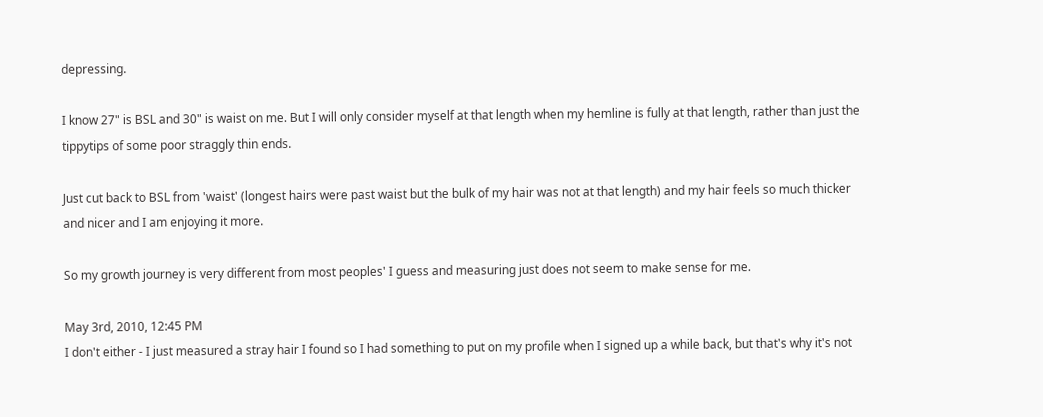depressing.

I know 27" is BSL and 30" is waist on me. But I will only consider myself at that length when my hemline is fully at that length, rather than just the tippytips of some poor straggly thin ends.

Just cut back to BSL from 'waist' (longest hairs were past waist but the bulk of my hair was not at that length) and my hair feels so much thicker and nicer and I am enjoying it more.

So my growth journey is very different from most peoples' I guess and measuring just does not seem to make sense for me.

May 3rd, 2010, 12:45 PM
I don't either - I just measured a stray hair I found so I had something to put on my profile when I signed up a while back, but that's why it's not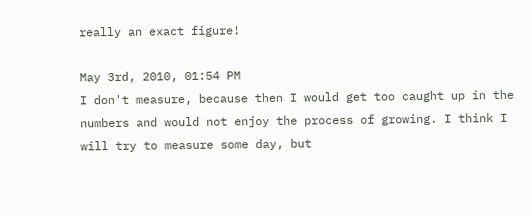really an exact figure!

May 3rd, 2010, 01:54 PM
I don't measure, because then I would get too caught up in the numbers and would not enjoy the process of growing. I think I will try to measure some day, but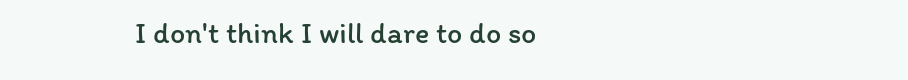I don't think I will dare to do so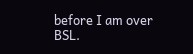before I am over BSL.